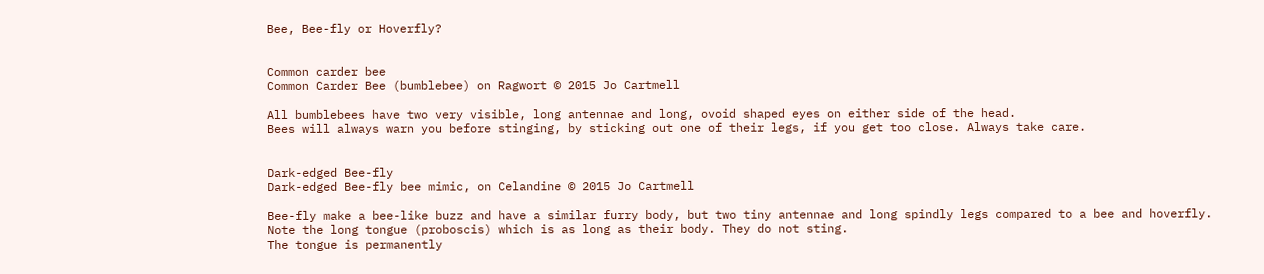Bee, Bee-fly or Hoverfly?


Common carder bee
Common Carder Bee (bumblebee) on Ragwort © 2015 Jo Cartmell

All bumblebees have two very visible, long antennae and long, ovoid shaped eyes on either side of the head.
Bees will always warn you before stinging, by sticking out one of their legs, if you get too close. Always take care.


Dark-edged Bee-fly
Dark-edged Bee-fly bee mimic, on Celandine © 2015 Jo Cartmell

Bee-fly make a bee-like buzz and have a similar furry body, but two tiny antennae and long spindly legs compared to a bee and hoverfly.
Note the long tongue (proboscis) which is as long as their body. They do not sting.
The tongue is permanently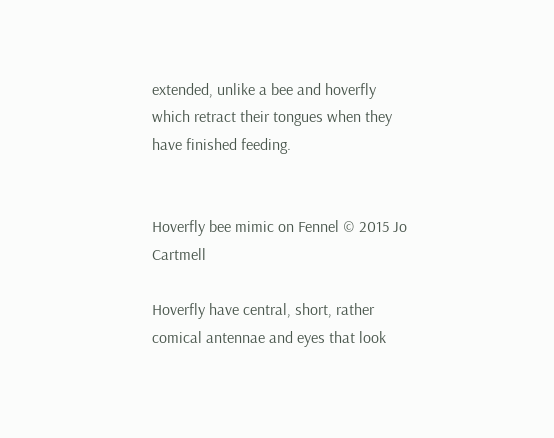extended, unlike a bee and hoverfly which retract their tongues when they have finished feeding.


Hoverfly bee mimic on Fennel © 2015 Jo Cartmell

Hoverfly have central, short, rather comical antennae and eyes that look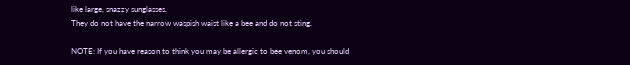like large, snazzy sunglasses.
They do not have the narrow waspish waist like a bee and do not sting.

NOTE: If you have reason to think you may be allergic to bee venom, you should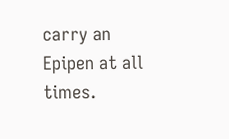carry an Epipen at all times.